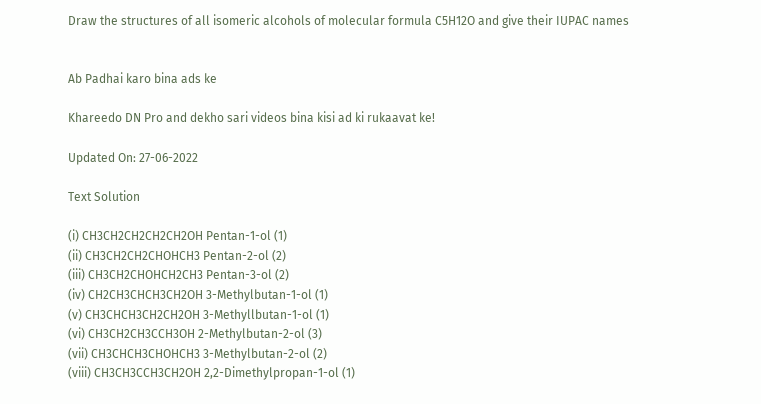Draw the structures of all isomeric alcohols of molecular formula C5H12O and give their IUPAC names


Ab Padhai karo bina ads ke

Khareedo DN Pro and dekho sari videos bina kisi ad ki rukaavat ke!

Updated On: 27-06-2022

Text Solution

(i) CH3CH2CH2CH2CH2OH Pentan-1-ol (1)
(ii) CH3CH2CH2CHOHCH3 Pentan-2-ol (2)
(iii) CH3CH2CHOHCH2CH3 Pentan-3-ol (2)
(iv) CH2CH3CHCH3CH2OH 3-Methylbutan-1-ol (1)
(v) CH3CHCH3CH2CH2OH 3-Methyllbutan-1-ol (1)
(vi) CH3CH2CH3CCH3OH 2-Methylbutan-2-ol (3)
(vii) CH3CHCH3CHOHCH3 3-Methylbutan-2-ol (2)
(viii) CH3CH3CCH3CH2OH 2,2-Dimethylpropan-1-ol (1)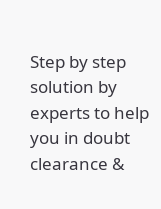Step by step solution by experts to help you in doubt clearance &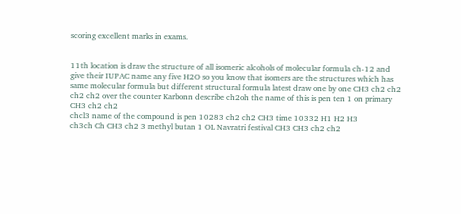scoring excellent marks in exams.


11th location is draw the structure of all isomeric alcohols of molecular formula ch-12 and give their IUPAC name any five H2O so you know that isomers are the structures which has same molecular formula but different structural formula latest draw one by one CH3 ch2 ch2 ch2 ch2 over the counter Karbonn describe ch2oh the name of this is pen ten 1 on primary CH3 ch2 ch2
chcl3 name of the compound is pen 10283 ch2 ch2 CH3 time 10332 H1 H2 H3
ch3ch Ch CH3 ch2 3 methyl butan 1 OL Navratri festival CH3 CH3 ch2 ch2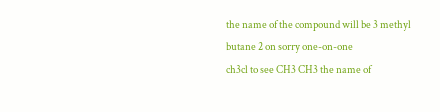the name of the compound will be 3 methyl butane 2 on sorry one-on-one
ch3cl to see CH3 CH3 the name of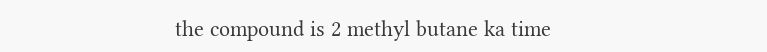the compound is 2 methyl butane ka time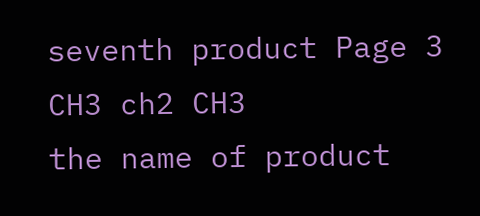seventh product Page 3 CH3 ch2 CH3
the name of product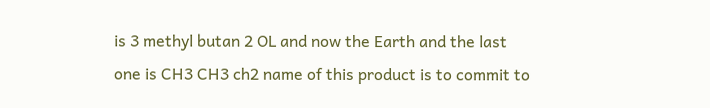is 3 methyl butan 2 OL and now the Earth and the last one is CH3 CH3 ch2 name of this product is to commit to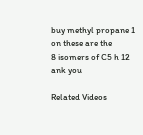buy methyl propane 1 on these are the
8 isomers of C5 h 12 ank you

Related Videos